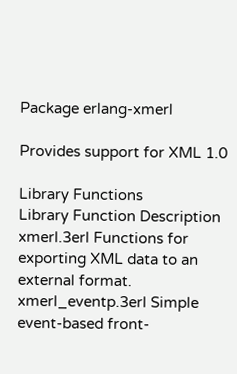Package erlang-xmerl

Provides support for XML 1.0

Library Functions
Library Function Description
xmerl.3erl Functions for exporting XML data to an external format.
xmerl_eventp.3erl Simple event-based front-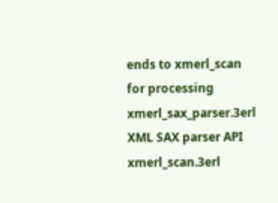ends to xmerl_scan for processing
xmerl_sax_parser.3erl XML SAX parser API
xmerl_scan.3erl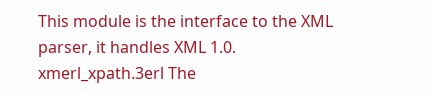This module is the interface to the XML parser, it handles XML 1.0.
xmerl_xpath.3erl The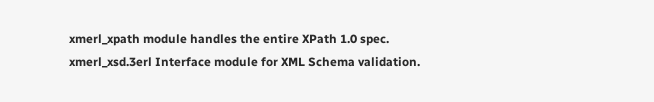xmerl_xpath module handles the entire XPath 1.0 spec.
xmerl_xsd.3erl Interface module for XML Schema validation.